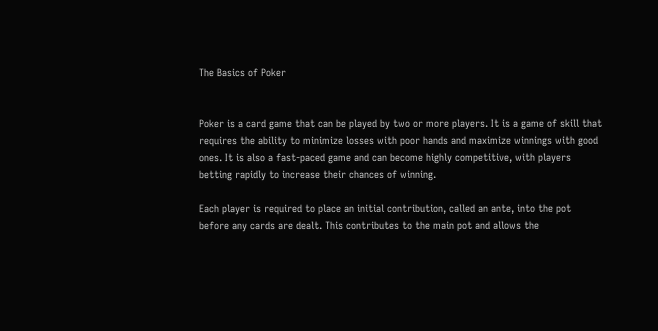The Basics of Poker


Poker is a card game that can be played by two or more players. It is a game of skill that requires the ability to minimize losses with poor hands and maximize winnings with good ones. It is also a fast-paced game and can become highly competitive, with players betting rapidly to increase their chances of winning.

Each player is required to place an initial contribution, called an ante, into the pot before any cards are dealt. This contributes to the main pot and allows the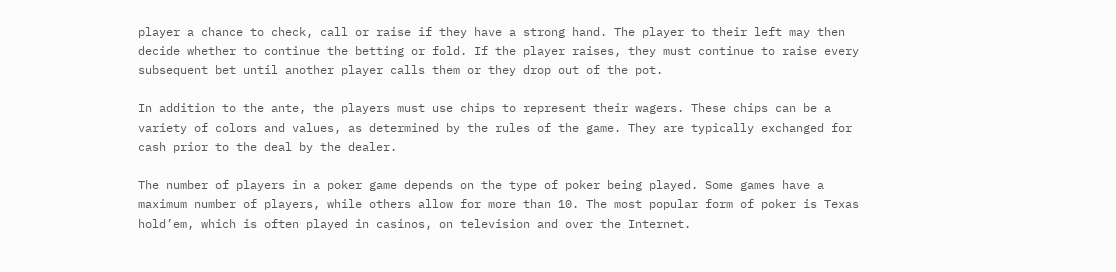player a chance to check, call or raise if they have a strong hand. The player to their left may then decide whether to continue the betting or fold. If the player raises, they must continue to raise every subsequent bet until another player calls them or they drop out of the pot.

In addition to the ante, the players must use chips to represent their wagers. These chips can be a variety of colors and values, as determined by the rules of the game. They are typically exchanged for cash prior to the deal by the dealer.

The number of players in a poker game depends on the type of poker being played. Some games have a maximum number of players, while others allow for more than 10. The most popular form of poker is Texas hold’em, which is often played in casinos, on television and over the Internet.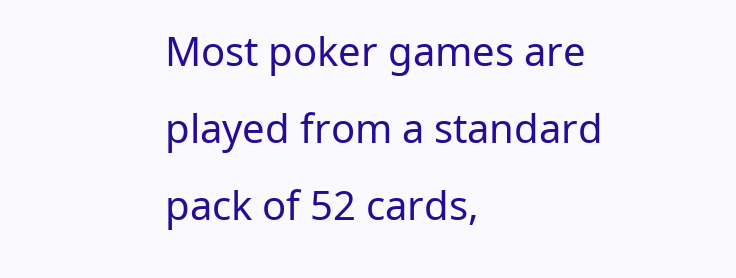Most poker games are played from a standard pack of 52 cards,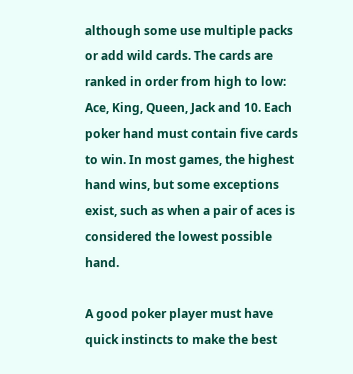although some use multiple packs or add wild cards. The cards are ranked in order from high to low: Ace, King, Queen, Jack and 10. Each poker hand must contain five cards to win. In most games, the highest hand wins, but some exceptions exist, such as when a pair of aces is considered the lowest possible hand.

A good poker player must have quick instincts to make the best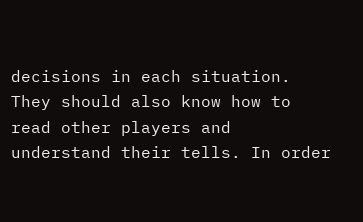decisions in each situation. They should also know how to read other players and understand their tells. In order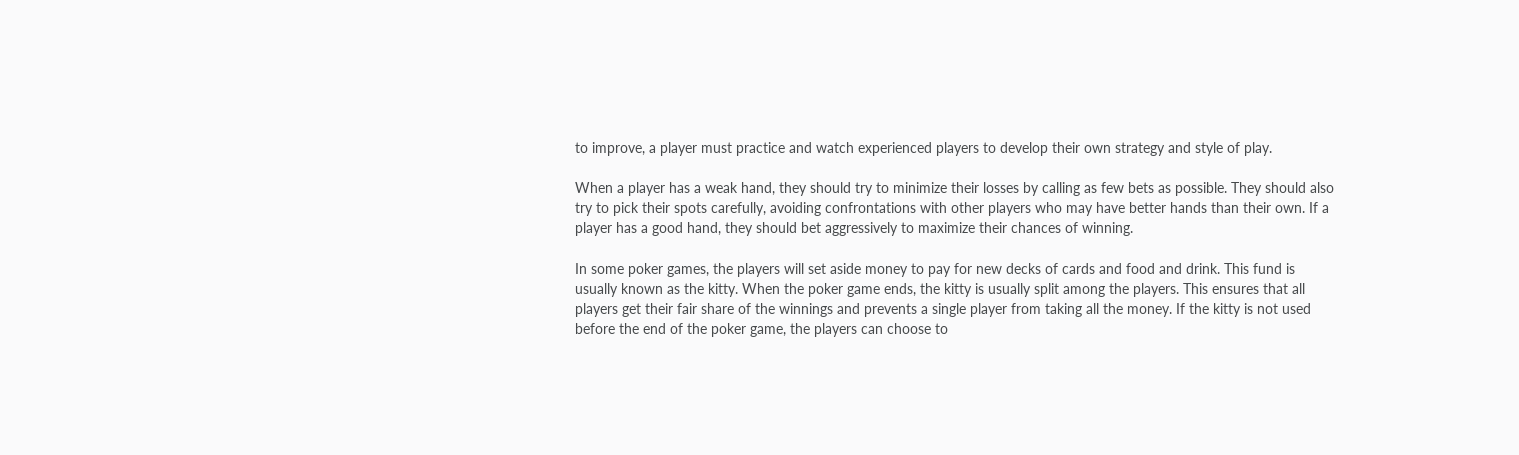to improve, a player must practice and watch experienced players to develop their own strategy and style of play.

When a player has a weak hand, they should try to minimize their losses by calling as few bets as possible. They should also try to pick their spots carefully, avoiding confrontations with other players who may have better hands than their own. If a player has a good hand, they should bet aggressively to maximize their chances of winning.

In some poker games, the players will set aside money to pay for new decks of cards and food and drink. This fund is usually known as the kitty. When the poker game ends, the kitty is usually split among the players. This ensures that all players get their fair share of the winnings and prevents a single player from taking all the money. If the kitty is not used before the end of the poker game, the players can choose to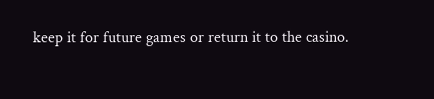keep it for future games or return it to the casino.